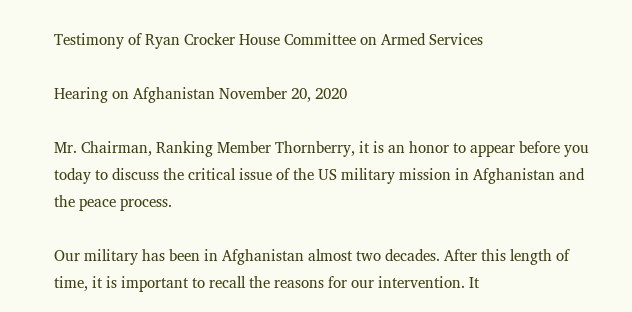Testimony of Ryan Crocker House Committee on Armed Services

Hearing on Afghanistan November 20, 2020

Mr. Chairman, Ranking Member Thornberry, it is an honor to appear before you today to discuss the critical issue of the US military mission in Afghanistan and the peace process.

Our military has been in Afghanistan almost two decades. After this length of time, it is important to recall the reasons for our intervention. It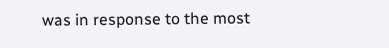was in response to the most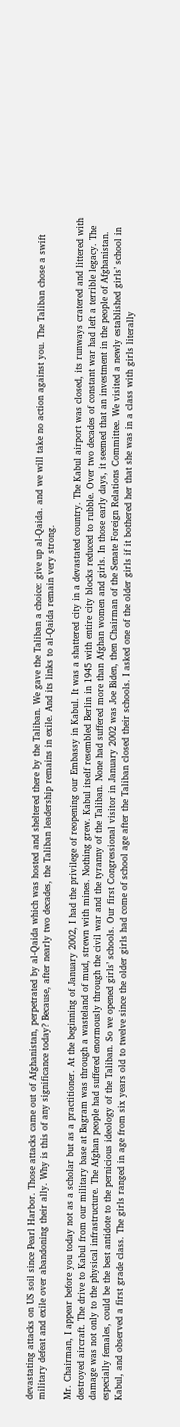devastating attacks on US soil since Pearl Harbor. Those attacks came out of Afghanistan, perpetrated by al-Qaida which was hosted and sheltered there by the Taliban. We gave the Taliban a choice: give up al-Qaida. and we will take no action against you. The Taliban chose a swift military defeat and exile over abandoning their ally. Why is this of any significance today? Because, after nearly two decades, the Taliban leadership remains in exile. And its links to al-Qaida remain very strong.

Mr. Chairman, I appear before you today not as a scholar but as a practitioner. At the beginning of January 2002, I had the privilege of reopening our Embassy in Kabul. It was a shattered city in a devastated country. The Kabul airport was closed, its runways cratered and littered with destroyed aircraft. The drive to Kabul from our military base at Bagram was through a wasteland of mud, strewn with mines. Nothing grew. Kabul itself resembled Berlin in 1945 with entire city blocks reduced to rubble. Over two decades of constant war had left a terrible legacy. The damage was not only to the physical infrastructure. The Afghan people had suffered enormously through the civil war and the tyranny of the Taliban. None had suffered more than Afghan women and girls. In those early days, it seemed that an investment in the people of Afghanistan. especially females, could be the best antidote to the pernicious ideology of the Taliban. So we opened girls’ schools. Our first Congressional visitor in January 2002 was Joe Biden, then Chairman of the Senate Foreign Relations Committee. We visited a newly established girls’ school in Kabul, and observed a first grade class. The girls ranged in age from six years old to twelve since the older girls had come of school age after the Taliban closed their schools. I asked one of the older girls if it bothered her that she was in a class with girls literally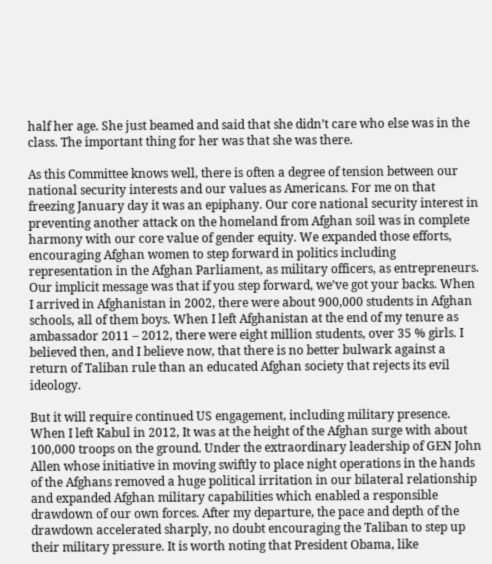half her age. She just beamed and said that she didn’t care who else was in the class. The important thing for her was that she was there.

As this Committee knows well, there is often a degree of tension between our national security interests and our values as Americans. For me on that freezing January day it was an epiphany. Our core national security interest in preventing another attack on the homeland from Afghan soil was in complete harmony with our core value of gender equity. We expanded those efforts, encouraging Afghan women to step forward in politics including representation in the Afghan Parliament, as military officers, as entrepreneurs. Our implicit message was that if you step forward, we’ve got your backs. When I arrived in Afghanistan in 2002, there were about 900,000 students in Afghan schools, all of them boys. When I left Afghanistan at the end of my tenure as ambassador 2011 – 2012, there were eight million students, over 35 % girls. I believed then, and I believe now, that there is no better bulwark against a return of Taliban rule than an educated Afghan society that rejects its evil ideology.

But it will require continued US engagement, including military presence. When I left Kabul in 2012, It was at the height of the Afghan surge with about 100,000 troops on the ground. Under the extraordinary leadership of GEN John Allen whose initiative in moving swiftly to place night operations in the hands of the Afghans removed a huge political irritation in our bilateral relationship and expanded Afghan military capabilities which enabled a responsible drawdown of our own forces. After my departure, the pace and depth of the drawdown accelerated sharply, no doubt encouraging the Taliban to step up their military pressure. It is worth noting that President Obama, like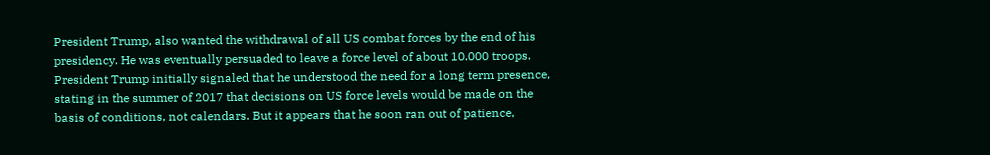President Trump, also wanted the withdrawal of all US combat forces by the end of his presidency. He was eventually persuaded to leave a force level of about 10.000 troops. President Trump initially signaled that he understood the need for a long term presence, stating in the summer of 2017 that decisions on US force levels would be made on the basis of conditions, not calendars. But it appears that he soon ran out of patience,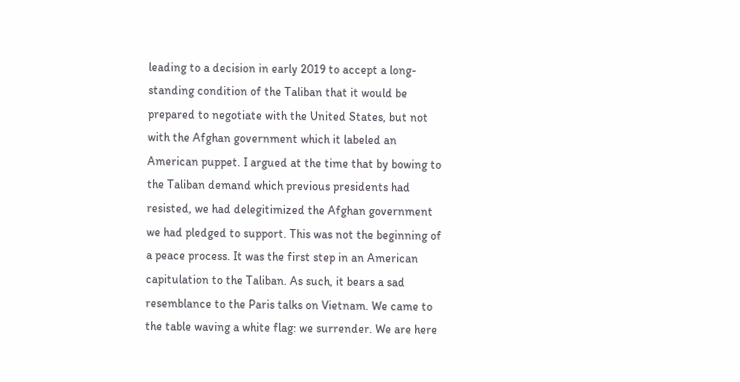leading to a decision in early 2019 to accept a long-standing condition of the Taliban that it would be prepared to negotiate with the United States, but not with the Afghan government which it labeled an American puppet. I argued at the time that by bowing to the Taliban demand which previous presidents had resisted, we had delegitimized the Afghan government we had pledged to support. This was not the beginning of a peace process. It was the first step in an American capitulation to the Taliban. As such, it bears a sad resemblance to the Paris talks on Vietnam. We came to the table waving a white flag: we surrender. We are here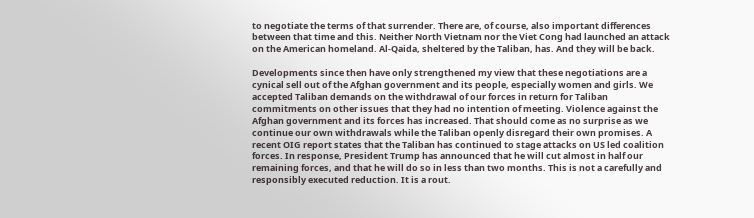to negotiate the terms of that surrender. There are, of course, also important differences between that time and this. Neither North Vietnam nor the Viet Cong had launched an attack on the American homeland. Al-Qaida, sheltered by the Taliban, has. And they will be back.

Developments since then have only strengthened my view that these negotiations are a cynical sell out of the Afghan government and its people, especially women and girls. We accepted Taliban demands on the withdrawal of our forces in return for Taliban commitments on other issues that they had no intention of meeting. Violence against the Afghan government and its forces has increased. That should come as no surprise as we continue our own withdrawals while the Taliban openly disregard their own promises. A recent OIG report states that the Taliban has continued to stage attacks on US led coalition forces. In response, President Trump has announced that he will cut almost in half our remaining forces, and that he will do so in less than two months. This is not a carefully and responsibly executed reduction. It is a rout.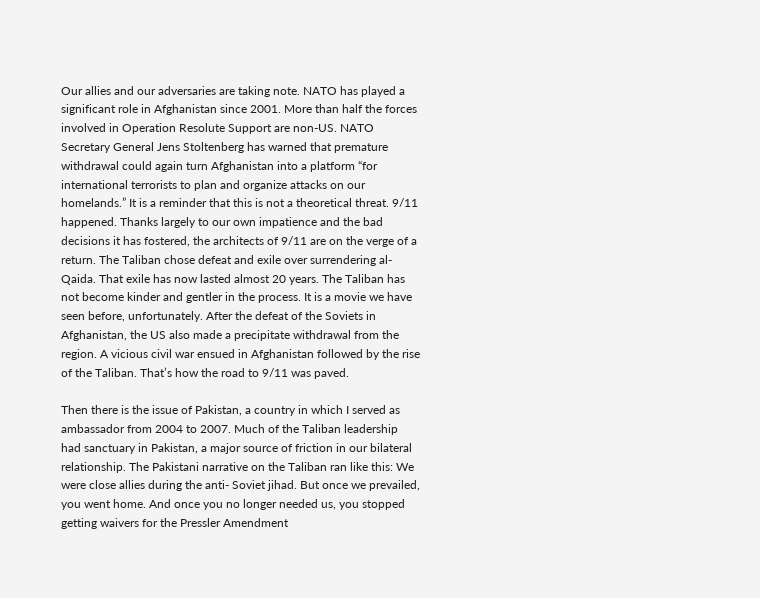Our allies and our adversaries are taking note. NATO has played a significant role in Afghanistan since 2001. More than half the forces involved in Operation Resolute Support are non-US. NATO Secretary General Jens Stoltenberg has warned that premature withdrawal could again turn Afghanistan into a platform “for international terrorists to plan and organize attacks on our homelands.” It is a reminder that this is not a theoretical threat. 9/11 happened. Thanks largely to our own impatience and the bad decisions it has fostered, the architects of 9/11 are on the verge of a return. The Taliban chose defeat and exile over surrendering al-Qaida. That exile has now lasted almost 20 years. The Taliban has not become kinder and gentler in the process. It is a movie we have seen before, unfortunately. After the defeat of the Soviets in Afghanistan, the US also made a precipitate withdrawal from the region. A vicious civil war ensued in Afghanistan followed by the rise of the Taliban. That’s how the road to 9/11 was paved.

Then there is the issue of Pakistan, a country in which I served as ambassador from 2004 to 2007. Much of the Taliban leadership had sanctuary in Pakistan, a major source of friction in our bilateral relationship. The Pakistani narrative on the Taliban ran like this: We were close allies during the anti- Soviet jihad. But once we prevailed, you went home. And once you no longer needed us, you stopped getting waivers for the Pressler Amendment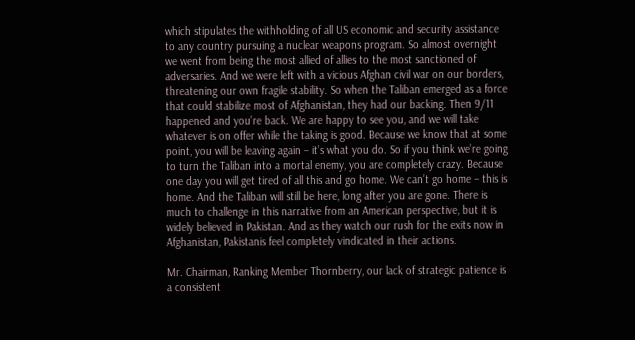which stipulates the withholding of all US economic and security assistance to any country pursuing a nuclear weapons program. So almost overnight we went from being the most allied of allies to the most sanctioned of adversaries. And we were left with a vicious Afghan civil war on our borders, threatening our own fragile stability. So when the Taliban emerged as a force that could stabilize most of Afghanistan, they had our backing. Then 9/11 happened and you’re back. We are happy to see you, and we will take whatever is on offer while the taking is good. Because we know that at some point, you will be leaving again – it’s what you do. So if you think we’re going to turn the Taliban into a mortal enemy, you are completely crazy. Because one day you will get tired of all this and go home. We can’t go home – this is home. And the Taliban will still be here, long after you are gone. There is much to challenge in this narrative from an American perspective, but it is widely believed in Pakistan. And as they watch our rush for the exits now in Afghanistan, Pakistanis feel completely vindicated in their actions.

Mr. Chairman, Ranking Member Thornberry, our lack of strategic patience is a consistent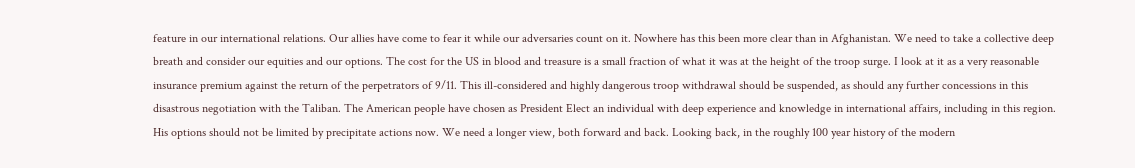feature in our international relations. Our allies have come to fear it while our adversaries count on it. Nowhere has this been more clear than in Afghanistan. We need to take a collective deep breath and consider our equities and our options. The cost for the US in blood and treasure is a small fraction of what it was at the height of the troop surge. I look at it as a very reasonable insurance premium against the return of the perpetrators of 9/11. This ill-considered and highly dangerous troop withdrawal should be suspended, as should any further concessions in this disastrous negotiation with the Taliban. The American people have chosen as President Elect an individual with deep experience and knowledge in international affairs, including in this region. His options should not be limited by precipitate actions now. We need a longer view, both forward and back. Looking back, in the roughly 100 year history of the modern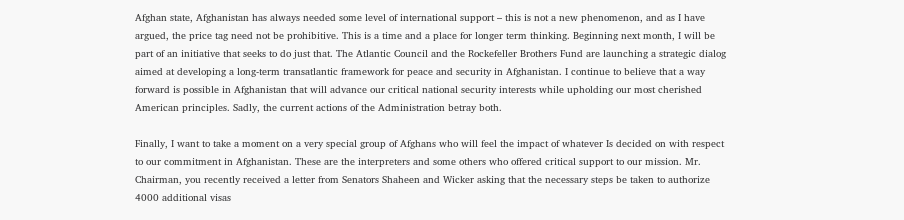Afghan state, Afghanistan has always needed some level of international support – this is not a new phenomenon, and as I have argued, the price tag need not be prohibitive. This is a time and a place for longer term thinking. Beginning next month, I will be part of an initiative that seeks to do just that. The Atlantic Council and the Rockefeller Brothers Fund are launching a strategic dialog aimed at developing a long-term transatlantic framework for peace and security in Afghanistan. I continue to believe that a way forward is possible in Afghanistan that will advance our critical national security interests while upholding our most cherished American principles. Sadly, the current actions of the Administration betray both.

Finally, I want to take a moment on a very special group of Afghans who will feel the impact of whatever Is decided on with respect to our commitment in Afghanistan. These are the interpreters and some others who offered critical support to our mission. Mr. Chairman, you recently received a letter from Senators Shaheen and Wicker asking that the necessary steps be taken to authorize 4000 additional visas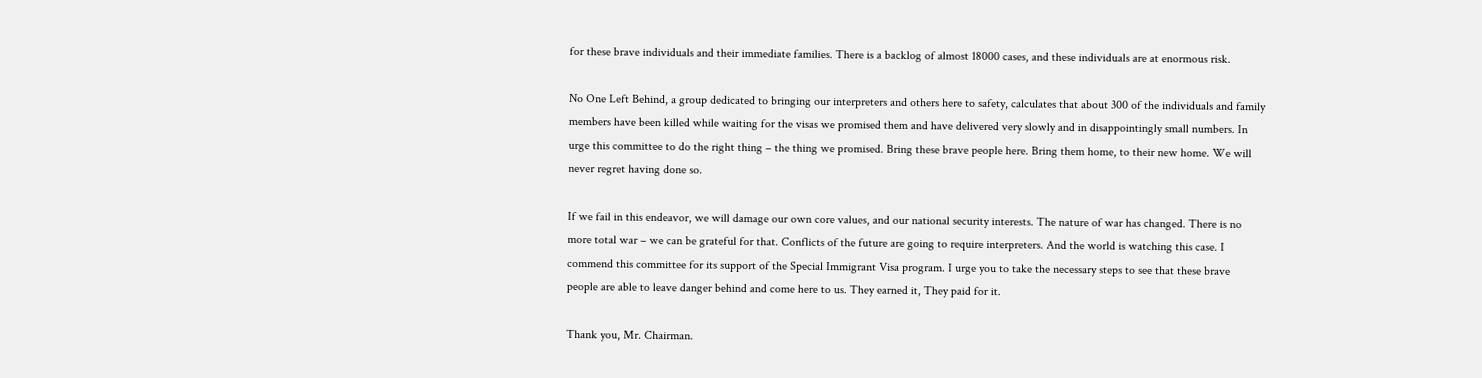for these brave individuals and their immediate families. There is a backlog of almost 18000 cases, and these individuals are at enormous risk.

No One Left Behind, a group dedicated to bringing our interpreters and others here to safety, calculates that about 300 of the individuals and family members have been killed while waiting for the visas we promised them and have delivered very slowly and in disappointingly small numbers. In urge this committee to do the right thing – the thing we promised. Bring these brave people here. Bring them home, to their new home. We will never regret having done so.

If we fail in this endeavor, we will damage our own core values, and our national security interests. The nature of war has changed. There is no more total war – we can be grateful for that. Conflicts of the future are going to require interpreters. And the world is watching this case. I commend this committee for its support of the Special Immigrant Visa program. I urge you to take the necessary steps to see that these brave people are able to leave danger behind and come here to us. They earned it, They paid for it.

Thank you, Mr. Chairman.